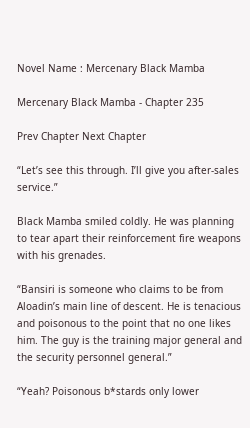Novel Name : Mercenary Black Mamba

Mercenary Black Mamba - Chapter 235

Prev Chapter Next Chapter

“Let’s see this through. I’ll give you after-sales service.”

Black Mamba smiled coldly. He was planning to tear apart their reinforcement fire weapons with his grenades.

“Bansiri is someone who claims to be from Aloadin’s main line of descent. He is tenacious and poisonous to the point that no one likes him. The guy is the training major general and the security personnel general.”

“Yeah? Poisonous b*stards only lower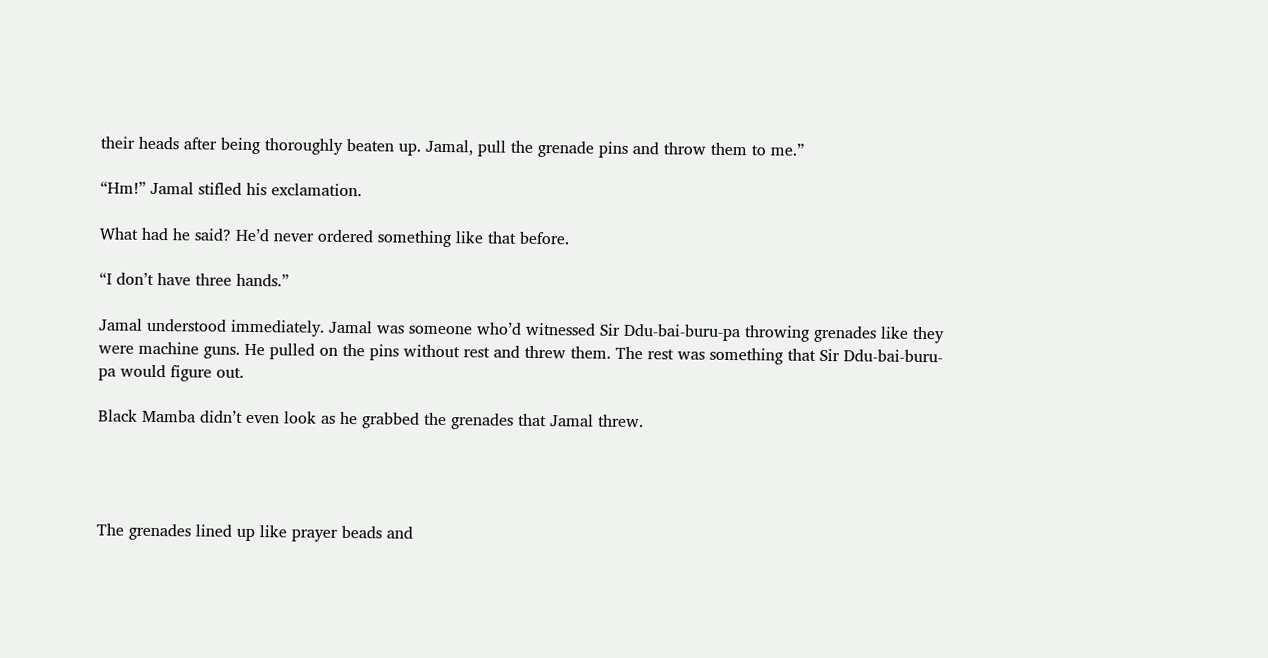their heads after being thoroughly beaten up. Jamal, pull the grenade pins and throw them to me.”

“Hm!” Jamal stifled his exclamation.

What had he said? He’d never ordered something like that before.

“I don’t have three hands.”

Jamal understood immediately. Jamal was someone who’d witnessed Sir Ddu-bai-buru-pa throwing grenades like they were machine guns. He pulled on the pins without rest and threw them. The rest was something that Sir Ddu-bai-buru-pa would figure out.

Black Mamba didn’t even look as he grabbed the grenades that Jamal threw.




The grenades lined up like prayer beads and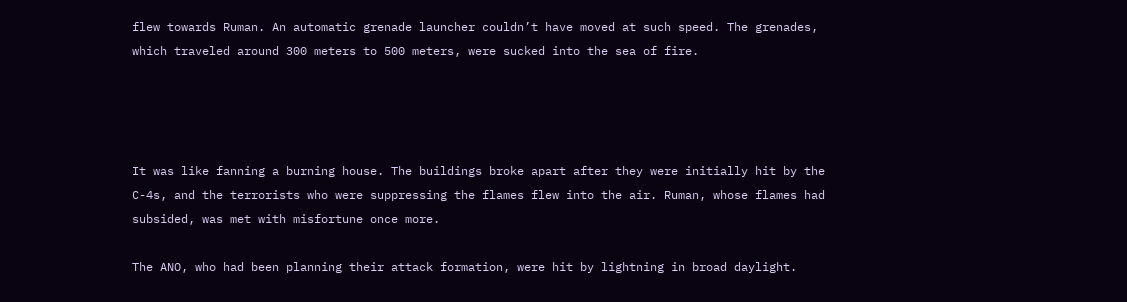flew towards Ruman. An automatic grenade launcher couldn’t have moved at such speed. The grenades, which traveled around 300 meters to 500 meters, were sucked into the sea of fire.




It was like fanning a burning house. The buildings broke apart after they were initially hit by the C-4s, and the terrorists who were suppressing the flames flew into the air. Ruman, whose flames had subsided, was met with misfortune once more.

The ANO, who had been planning their attack formation, were hit by lightning in broad daylight.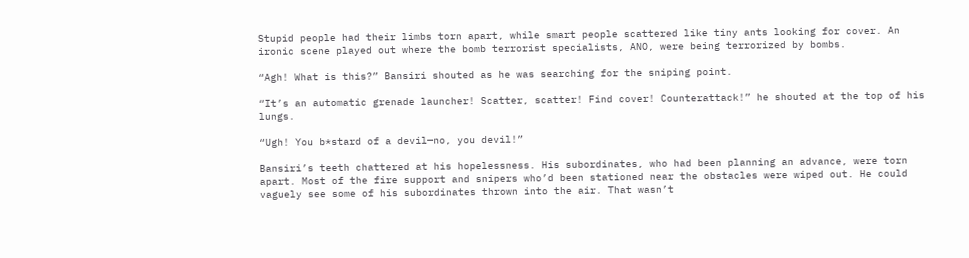Stupid people had their limbs torn apart, while smart people scattered like tiny ants looking for cover. An ironic scene played out where the bomb terrorist specialists, ANO, were being terrorized by bombs.

“Agh! What is this?” Bansiri shouted as he was searching for the sniping point.

“It’s an automatic grenade launcher! Scatter, scatter! Find cover! Counterattack!” he shouted at the top of his lungs.

“Ugh! You b*stard of a devil—no, you devil!”

Bansiri’s teeth chattered at his hopelessness. His subordinates, who had been planning an advance, were torn apart. Most of the fire support and snipers who’d been stationed near the obstacles were wiped out. He could vaguely see some of his subordinates thrown into the air. That wasn’t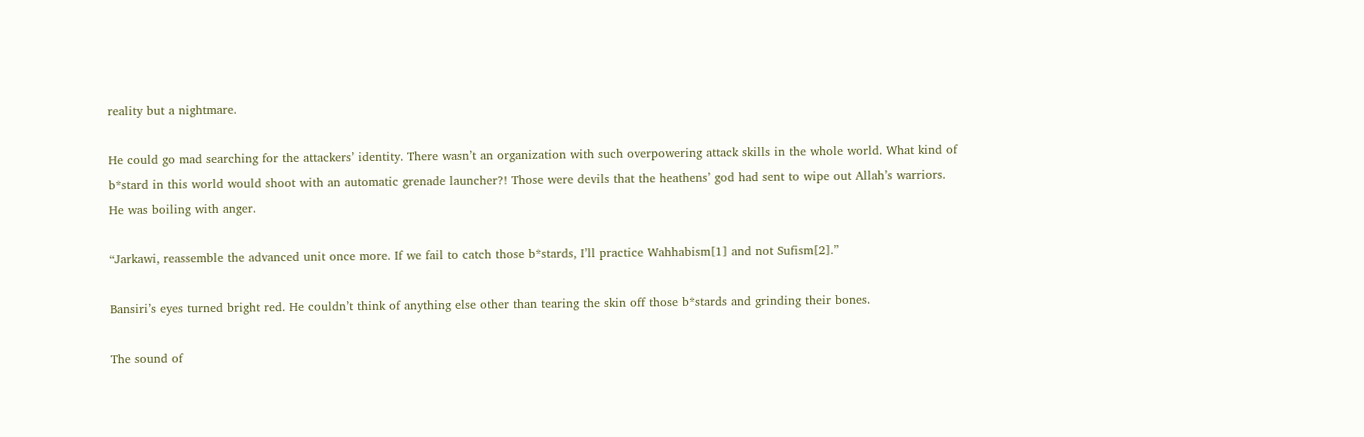reality but a nightmare.

He could go mad searching for the attackers’ identity. There wasn’t an organization with such overpowering attack skills in the whole world. What kind of b*stard in this world would shoot with an automatic grenade launcher?! Those were devils that the heathens’ god had sent to wipe out Allah’s warriors. He was boiling with anger.

“Jarkawi, reassemble the advanced unit once more. If we fail to catch those b*stards, I’ll practice Wahhabism[1] and not Sufism[2].”

Bansiri’s eyes turned bright red. He couldn’t think of anything else other than tearing the skin off those b*stards and grinding their bones.

The sound of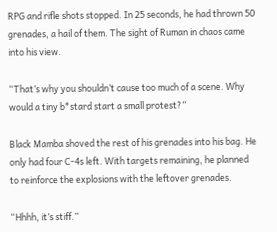RPG and rifle shots stopped. In 25 seconds, he had thrown 50 grenades, a hail of them. The sight of Ruman in chaos came into his view.

“That’s why you shouldn’t cause too much of a scene. Why would a tiny b*stard start a small protest?”

Black Mamba shoved the rest of his grenades into his bag. He only had four C-4s left. With targets remaining, he planned to reinforce the explosions with the leftover grenades.

“Hhhh, it’s stiff.”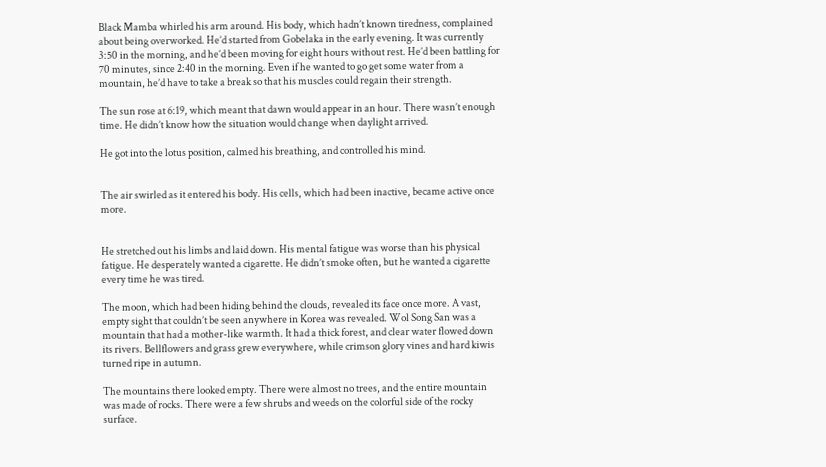Black Mamba whirled his arm around. His body, which hadn’t known tiredness, complained about being overworked. He’d started from Gobelaka in the early evening. It was currently 3:50 in the morning, and he’d been moving for eight hours without rest. He’d been battling for 70 minutes, since 2:40 in the morning. Even if he wanted to go get some water from a mountain, he’d have to take a break so that his muscles could regain their strength.

The sun rose at 6:19, which meant that dawn would appear in an hour. There wasn’t enough time. He didn’t know how the situation would change when daylight arrived.

He got into the lotus position, calmed his breathing, and controlled his mind.


The air swirled as it entered his body. His cells, which had been inactive, became active once more.


He stretched out his limbs and laid down. His mental fatigue was worse than his physical fatigue. He desperately wanted a cigarette. He didn’t smoke often, but he wanted a cigarette every time he was tired.

The moon, which had been hiding behind the clouds, revealed its face once more. A vast, empty sight that couldn’t be seen anywhere in Korea was revealed. Wol Song San was a mountain that had a mother-like warmth. It had a thick forest, and clear water flowed down its rivers. Bellflowers and grass grew everywhere, while crimson glory vines and hard kiwis turned ripe in autumn.

The mountains there looked empty. There were almost no trees, and the entire mountain was made of rocks. There were a few shrubs and weeds on the colorful side of the rocky surface.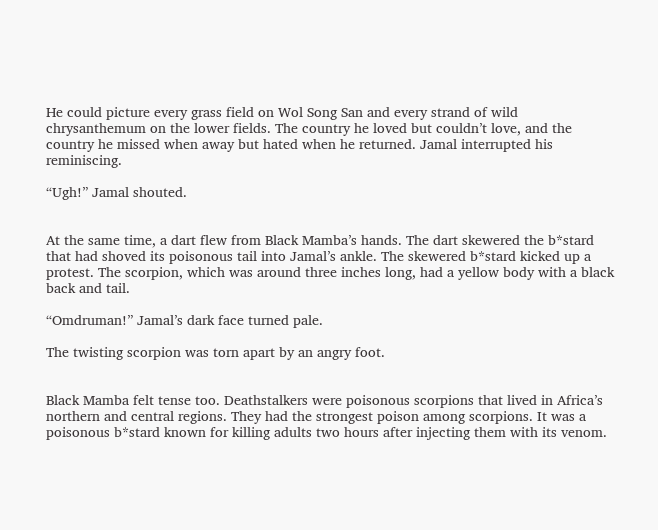He could picture every grass field on Wol Song San and every strand of wild chrysanthemum on the lower fields. The country he loved but couldn’t love, and the country he missed when away but hated when he returned. Jamal interrupted his reminiscing.

“Ugh!” Jamal shouted.


At the same time, a dart flew from Black Mamba’s hands. The dart skewered the b*stard that had shoved its poisonous tail into Jamal’s ankle. The skewered b*stard kicked up a protest. The scorpion, which was around three inches long, had a yellow body with a black back and tail.

“Omdruman!” Jamal’s dark face turned pale.

The twisting scorpion was torn apart by an angry foot.


Black Mamba felt tense too. Deathstalkers were poisonous scorpions that lived in Africa’s northern and central regions. They had the strongest poison among scorpions. It was a poisonous b*stard known for killing adults two hours after injecting them with its venom.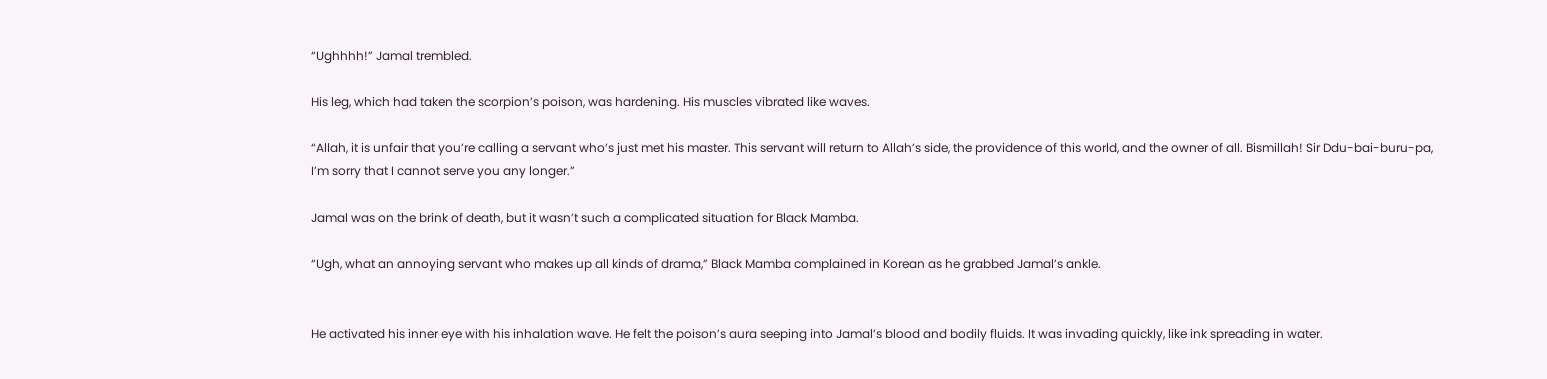“Ughhhh!” Jamal trembled.

His leg, which had taken the scorpion’s poison, was hardening. His muscles vibrated like waves.

“Allah, it is unfair that you’re calling a servant who’s just met his master. This servant will return to Allah’s side, the providence of this world, and the owner of all. Bismillah! Sir Ddu-bai-buru-pa, I’m sorry that I cannot serve you any longer.”

Jamal was on the brink of death, but it wasn’t such a complicated situation for Black Mamba.

“Ugh, what an annoying servant who makes up all kinds of drama,” Black Mamba complained in Korean as he grabbed Jamal’s ankle.


He activated his inner eye with his inhalation wave. He felt the poison’s aura seeping into Jamal’s blood and bodily fluids. It was invading quickly, like ink spreading in water.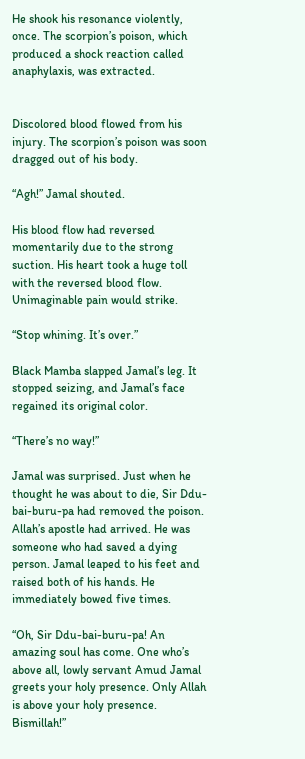He shook his resonance violently, once. The scorpion’s poison, which produced a shock reaction called anaphylaxis, was extracted.


Discolored blood flowed from his injury. The scorpion’s poison was soon dragged out of his body.

“Agh!” Jamal shouted.

His blood flow had reversed momentarily due to the strong suction. His heart took a huge toll with the reversed blood flow. Unimaginable pain would strike.

“Stop whining. It’s over.”

Black Mamba slapped Jamal’s leg. It stopped seizing, and Jamal’s face regained its original color.

“There’s no way!”

Jamal was surprised. Just when he thought he was about to die, Sir Ddu-bai-buru-pa had removed the poison. Allah’s apostle had arrived. He was someone who had saved a dying person. Jamal leaped to his feet and raised both of his hands. He immediately bowed five times.

“Oh, Sir Ddu-bai-buru-pa! An amazing soul has come. One who’s above all, lowly servant Amud Jamal greets your holy presence. Only Allah is above your holy presence. Bismillah!”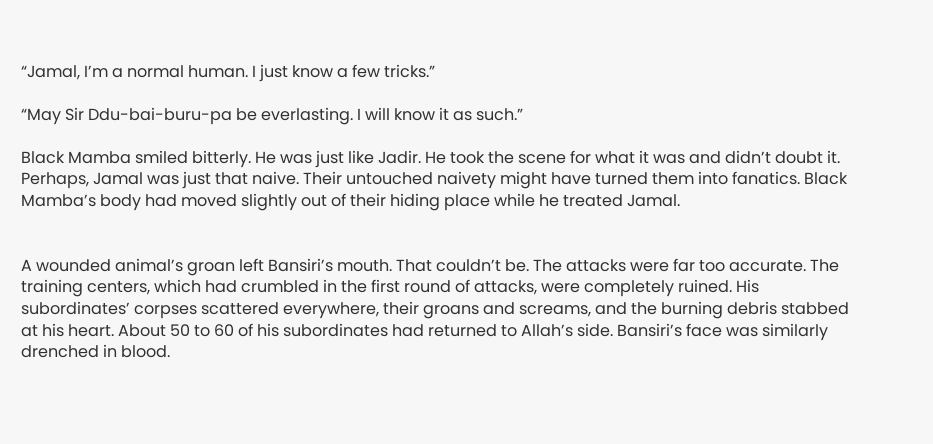“Jamal, I’m a normal human. I just know a few tricks.”

“May Sir Ddu-bai-buru-pa be everlasting. I will know it as such.”

Black Mamba smiled bitterly. He was just like Jadir. He took the scene for what it was and didn’t doubt it. Perhaps, Jamal was just that naive. Their untouched naivety might have turned them into fanatics. Black Mamba’s body had moved slightly out of their hiding place while he treated Jamal.


A wounded animal’s groan left Bansiri’s mouth. That couldn’t be. The attacks were far too accurate. The training centers, which had crumbled in the first round of attacks, were completely ruined. His subordinates’ corpses scattered everywhere, their groans and screams, and the burning debris stabbed at his heart. About 50 to 60 of his subordinates had returned to Allah’s side. Bansiri’s face was similarly drenched in blood.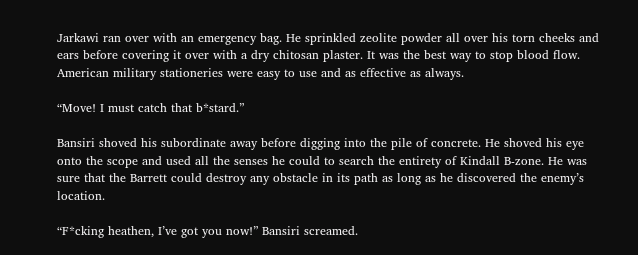Jarkawi ran over with an emergency bag. He sprinkled zeolite powder all over his torn cheeks and ears before covering it over with a dry chitosan plaster. It was the best way to stop blood flow. American military stationeries were easy to use and as effective as always.

“Move! I must catch that b*stard.”

Bansiri shoved his subordinate away before digging into the pile of concrete. He shoved his eye onto the scope and used all the senses he could to search the entirety of Kindall B-zone. He was sure that the Barrett could destroy any obstacle in its path as long as he discovered the enemy’s location.

“F*cking heathen, I’ve got you now!” Bansiri screamed.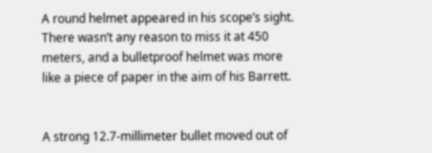A round helmet appeared in his scope’s sight. There wasn’t any reason to miss it at 450 meters, and a bulletproof helmet was more like a piece of paper in the aim of his Barrett.


A strong 12.7-millimeter bullet moved out of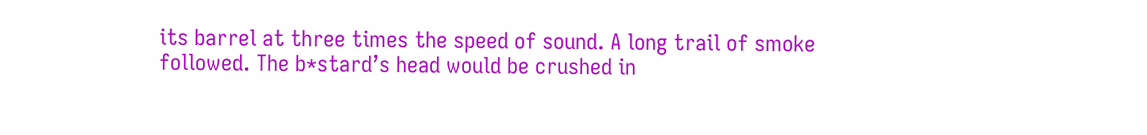its barrel at three times the speed of sound. A long trail of smoke followed. The b*stard’s head would be crushed in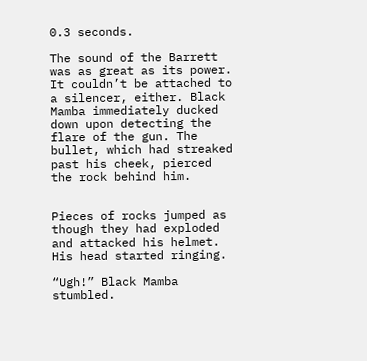0.3 seconds.

The sound of the Barrett was as great as its power. It couldn’t be attached to a silencer, either. Black Mamba immediately ducked down upon detecting the flare of the gun. The bullet, which had streaked past his cheek, pierced the rock behind him.


Pieces of rocks jumped as though they had exploded and attacked his helmet. His head started ringing.

“Ugh!” Black Mamba stumbled.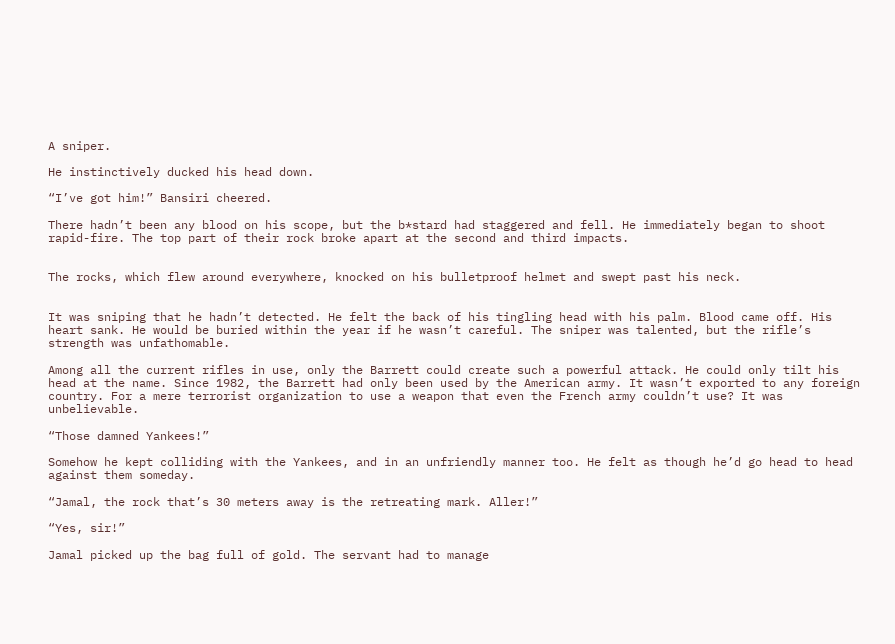A sniper.

He instinctively ducked his head down.

“I’ve got him!” Bansiri cheered.

There hadn’t been any blood on his scope, but the b*stard had staggered and fell. He immediately began to shoot rapid-fire. The top part of their rock broke apart at the second and third impacts.


The rocks, which flew around everywhere, knocked on his bulletproof helmet and swept past his neck.


It was sniping that he hadn’t detected. He felt the back of his tingling head with his palm. Blood came off. His heart sank. He would be buried within the year if he wasn’t careful. The sniper was talented, but the rifle’s strength was unfathomable.

Among all the current rifles in use, only the Barrett could create such a powerful attack. He could only tilt his head at the name. Since 1982, the Barrett had only been used by the American army. It wasn’t exported to any foreign country. For a mere terrorist organization to use a weapon that even the French army couldn’t use? It was unbelievable.

“Those damned Yankees!”

Somehow he kept colliding with the Yankees, and in an unfriendly manner too. He felt as though he’d go head to head against them someday.

“Jamal, the rock that’s 30 meters away is the retreating mark. Aller!”

“Yes, sir!”

Jamal picked up the bag full of gold. The servant had to manage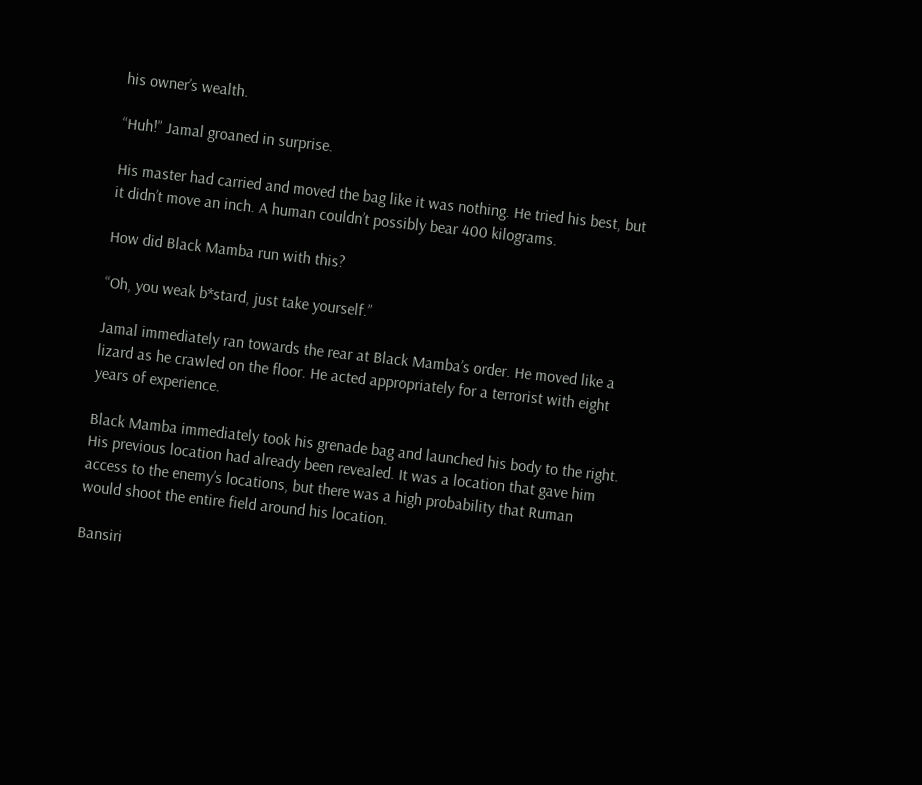his owner’s wealth.

“Huh!” Jamal groaned in surprise.

His master had carried and moved the bag like it was nothing. He tried his best, but it didn’t move an inch. A human couldn’t possibly bear 400 kilograms.

How did Black Mamba run with this?

“Oh, you weak b*stard, just take yourself.”

Jamal immediately ran towards the rear at Black Mamba’s order. He moved like a lizard as he crawled on the floor. He acted appropriately for a terrorist with eight years of experience.

Black Mamba immediately took his grenade bag and launched his body to the right. His previous location had already been revealed. It was a location that gave him access to the enemy’s locations, but there was a high probability that Ruman would shoot the entire field around his location.

Bansiri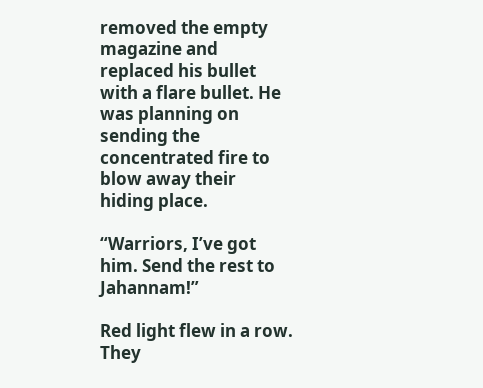removed the empty magazine and replaced his bullet with a flare bullet. He was planning on sending the concentrated fire to blow away their hiding place.

“Warriors, I’ve got him. Send the rest to Jahannam!”

Red light flew in a row. They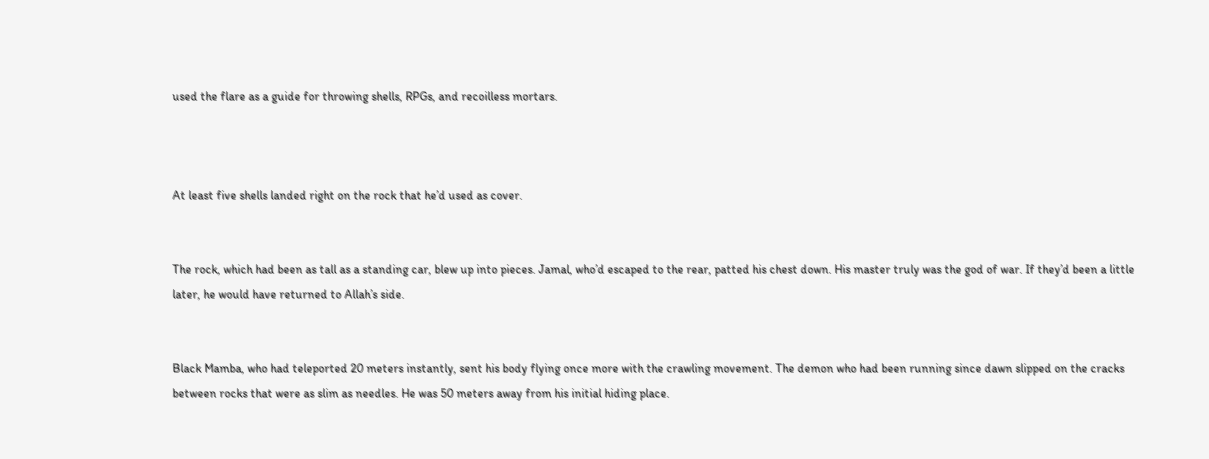used the flare as a guide for throwing shells, RPGs, and recoilless mortars.



At least five shells landed right on the rock that he’d used as cover.


The rock, which had been as tall as a standing car, blew up into pieces. Jamal, who’d escaped to the rear, patted his chest down. His master truly was the god of war. If they’d been a little later, he would have returned to Allah’s side.


Black Mamba, who had teleported 20 meters instantly, sent his body flying once more with the crawling movement. The demon who had been running since dawn slipped on the cracks between rocks that were as slim as needles. He was 50 meters away from his initial hiding place.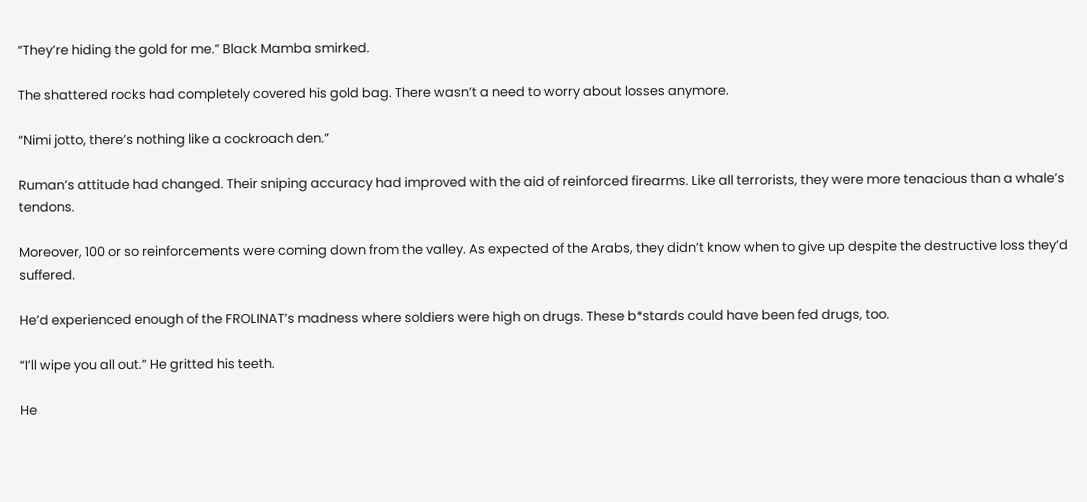“They’re hiding the gold for me.” Black Mamba smirked.

The shattered rocks had completely covered his gold bag. There wasn’t a need to worry about losses anymore.

“Nimi jotto, there’s nothing like a cockroach den.”

Ruman’s attitude had changed. Their sniping accuracy had improved with the aid of reinforced firearms. Like all terrorists, they were more tenacious than a whale’s tendons.

Moreover, 100 or so reinforcements were coming down from the valley. As expected of the Arabs, they didn’t know when to give up despite the destructive loss they’d suffered.

He’d experienced enough of the FROLINAT’s madness where soldiers were high on drugs. These b*stards could have been fed drugs, too.

“I’ll wipe you all out.” He gritted his teeth.

He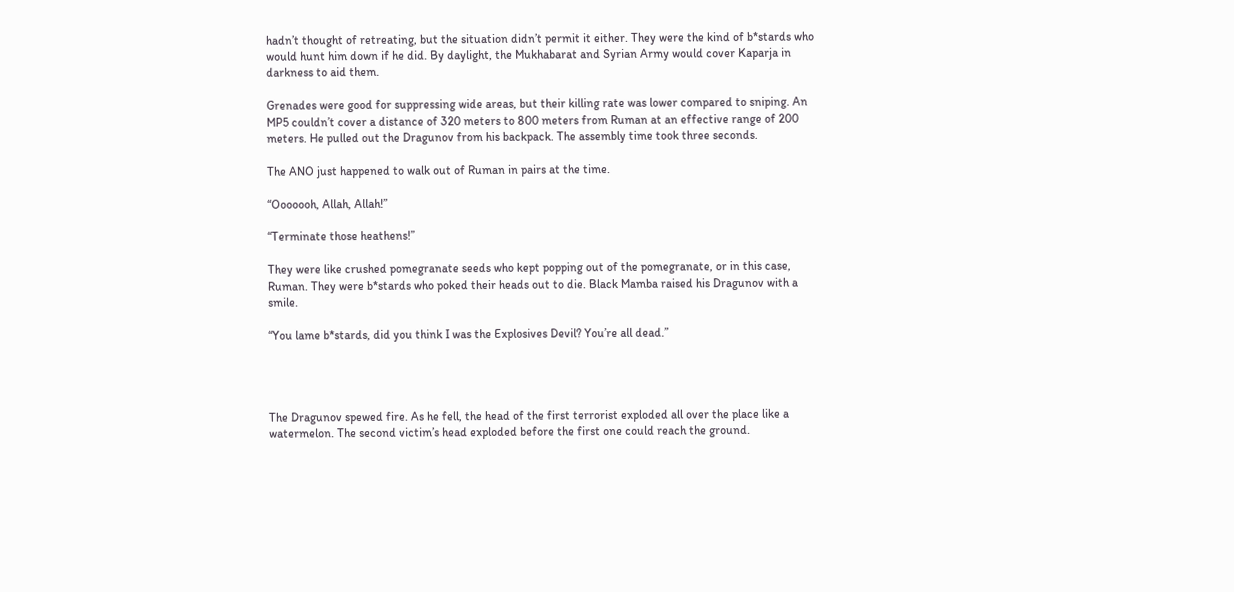hadn’t thought of retreating, but the situation didn’t permit it either. They were the kind of b*stards who would hunt him down if he did. By daylight, the Mukhabarat and Syrian Army would cover Kaparja in darkness to aid them.

Grenades were good for suppressing wide areas, but their killing rate was lower compared to sniping. An MP5 couldn’t cover a distance of 320 meters to 800 meters from Ruman at an effective range of 200 meters. He pulled out the Dragunov from his backpack. The assembly time took three seconds.

The ANO just happened to walk out of Ruman in pairs at the time.

“Ooooooh, Allah, Allah!”

“Terminate those heathens!”

They were like crushed pomegranate seeds who kept popping out of the pomegranate, or in this case, Ruman. They were b*stards who poked their heads out to die. Black Mamba raised his Dragunov with a smile.

“You lame b*stards, did you think I was the Explosives Devil? You’re all dead.”




The Dragunov spewed fire. As he fell, the head of the first terrorist exploded all over the place like a watermelon. The second victim’s head exploded before the first one could reach the ground.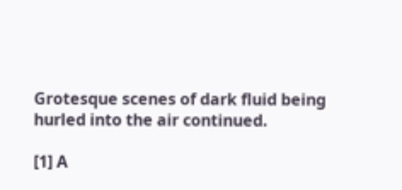Grotesque scenes of dark fluid being hurled into the air continued.

[1] A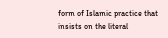form of Islamic practice that insists on the literal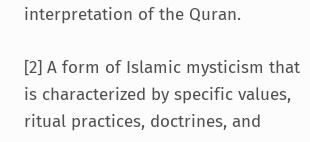interpretation of the Quran.

[2] A form of Islamic mysticism that is characterized by specific values, ritual practices, doctrines, and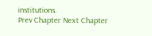institutions.
Prev Chapter Next Chapter